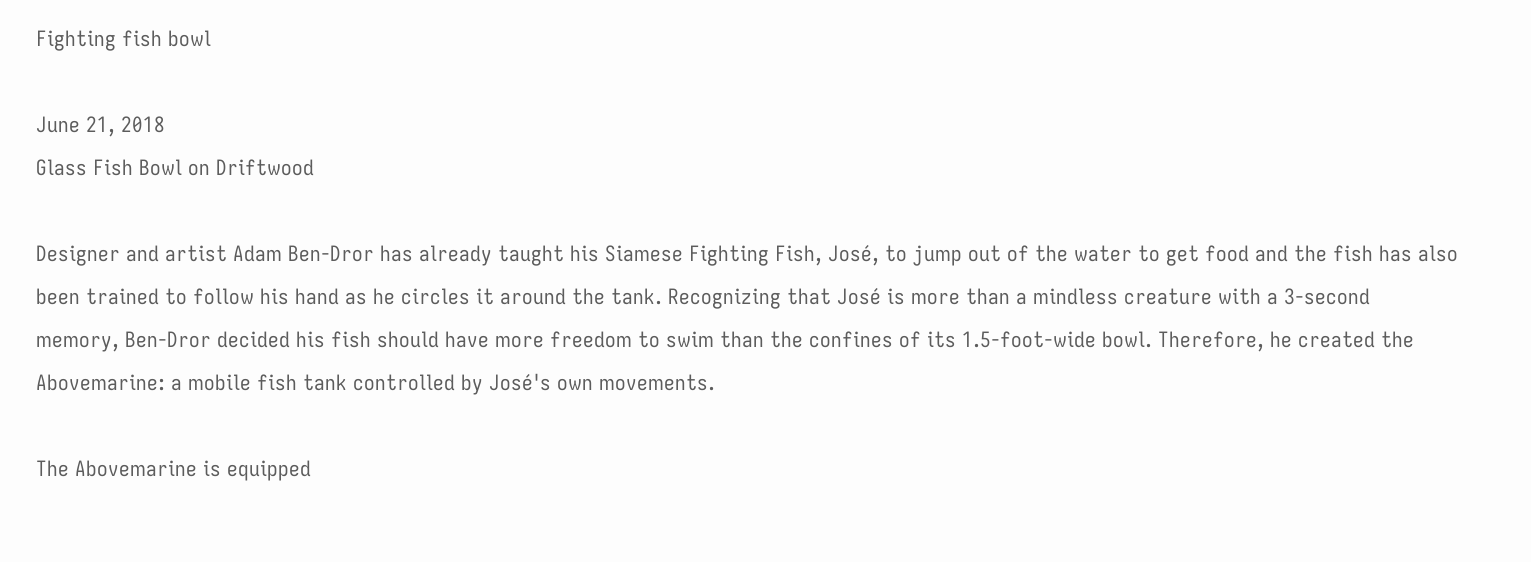Fighting fish bowl

June 21, 2018
Glass Fish Bowl on Driftwood

Designer and artist Adam Ben-Dror has already taught his Siamese Fighting Fish, José, to jump out of the water to get food and the fish has also been trained to follow his hand as he circles it around the tank. Recognizing that José is more than a mindless creature with a 3-second memory, Ben-Dror decided his fish should have more freedom to swim than the confines of its 1.5-foot-wide bowl. Therefore, he created the Abovemarine: a mobile fish tank controlled by José's own movements.

The Abovemarine is equipped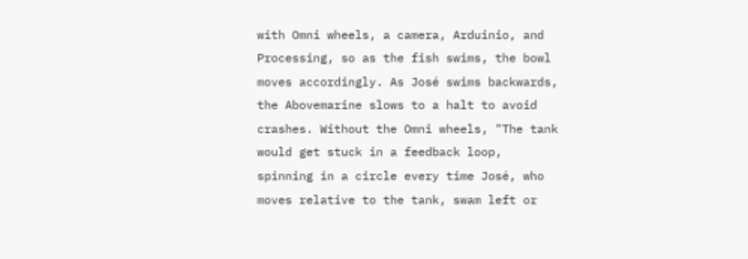with Omni wheels, a camera, Arduinio, and Processing, so as the fish swims, the bowl moves accordingly. As José swims backwards, the Abovemarine slows to a halt to avoid crashes. Without the Omni wheels, "The tank would get stuck in a feedback loop, spinning in a circle every time José, who moves relative to the tank, swam left or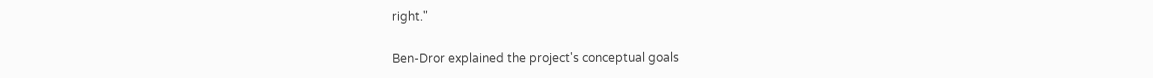right."

Ben-Dror explained the project's conceptual goals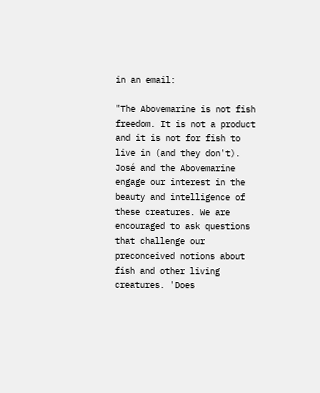in an email:

"The Abovemarine is not fish freedom. It is not a product and it is not for fish to live in (and they don't). José and the Abovemarine engage our interest in the beauty and intelligence of these creatures. We are encouraged to ask questions that challenge our preconceived notions about fish and other living creatures. 'Does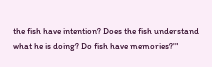the fish have intention? Does the fish understand what he is doing? Do fish have memories?'"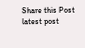Share this Post
latest post